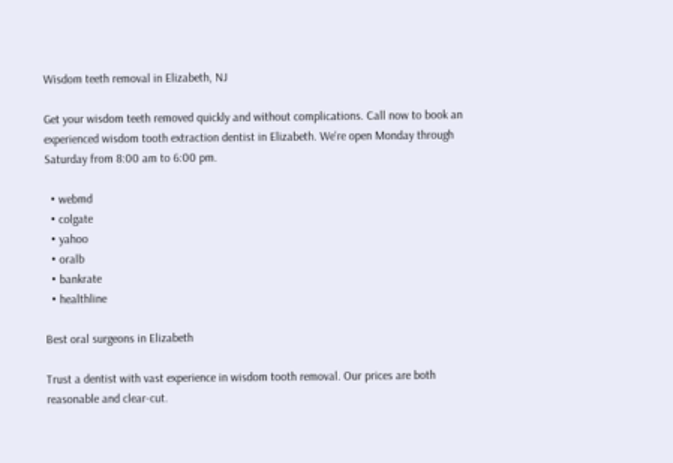Wisdom teeth removal in Elizabeth, NJ

Get your wisdom teeth removed quickly and without complications. Call now to book an experienced wisdom tooth extraction dentist in Elizabeth. We're open Monday through Saturday from 8:00 am to 6:00 pm.

  • webmd
  • colgate
  • yahoo
  • oralb
  • bankrate
  • healthline

Best oral surgeons in Elizabeth

Trust a dentist with vast experience in wisdom tooth removal. Our prices are both reasonable and clear-cut.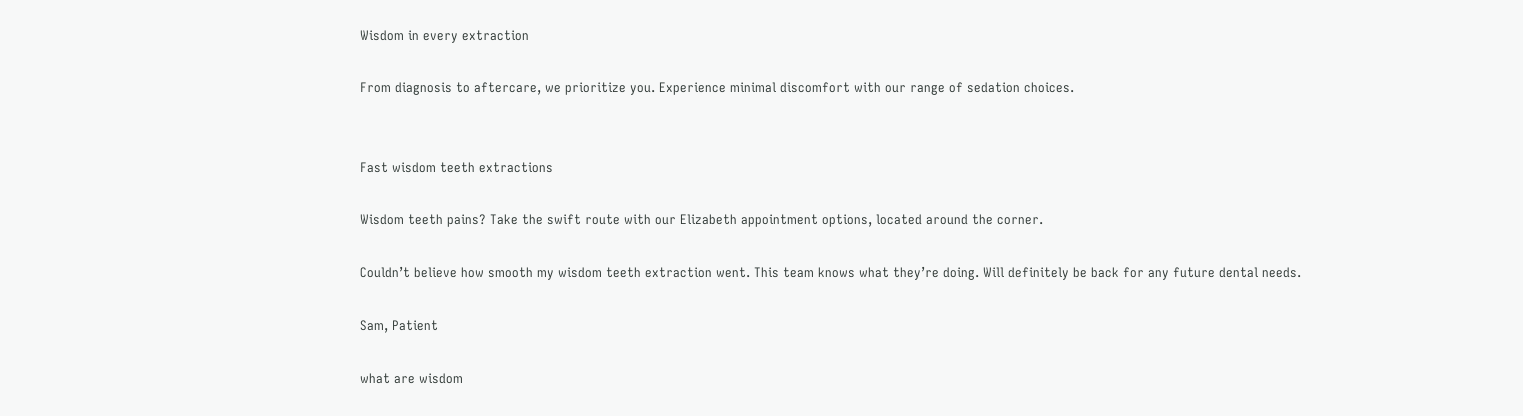Wisdom in every extraction

From diagnosis to aftercare, we prioritize you. Experience minimal discomfort with our range of sedation choices.


Fast wisdom teeth extractions

Wisdom teeth pains? Take the swift route with our Elizabeth appointment options, located around the corner.

Couldn’t believe how smooth my wisdom teeth extraction went. This team knows what they’re doing. Will definitely be back for any future dental needs.

Sam, Patient

what are wisdom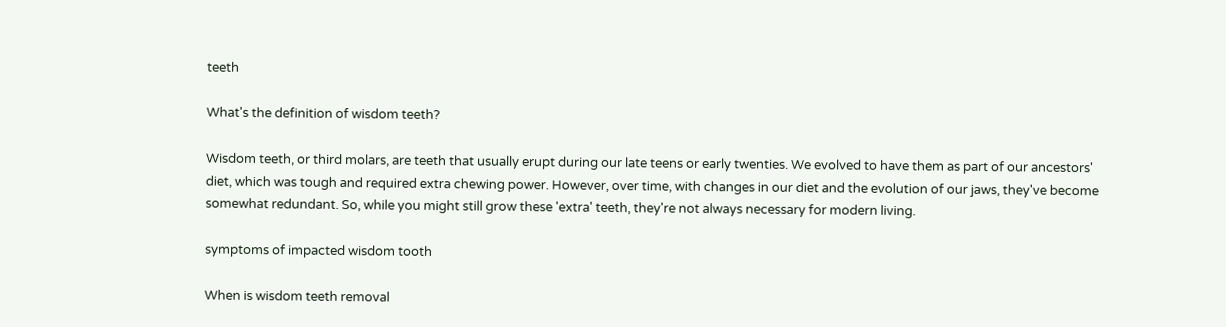teeth

What's the definition of wisdom teeth?

Wisdom teeth, or third molars, are teeth that usually erupt during our late teens or early twenties. We evolved to have them as part of our ancestors' diet, which was tough and required extra chewing power. However, over time, with changes in our diet and the evolution of our jaws, they've become somewhat redundant. So, while you might still grow these 'extra' teeth, they're not always necessary for modern living.

symptoms of impacted wisdom tooth

When is wisdom teeth removal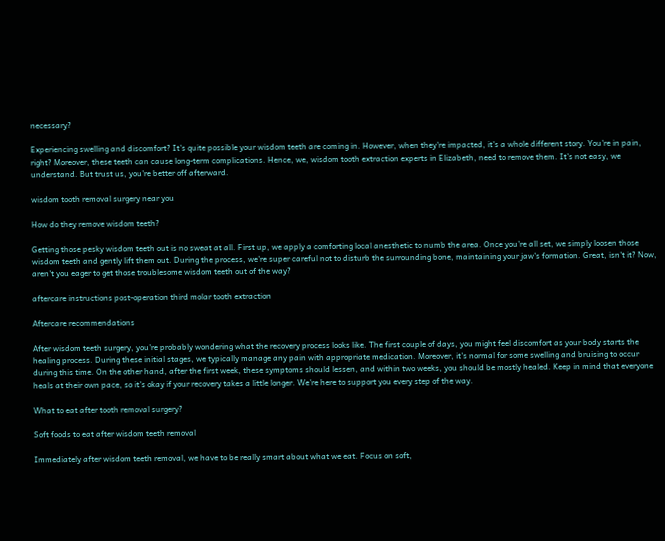necessary?

Experiencing swelling and discomfort? It's quite possible your wisdom teeth are coming in. However, when they're impacted, it's a whole different story. You're in pain, right? Moreover, these teeth can cause long-term complications. Hence, we, wisdom tooth extraction experts in Elizabeth, need to remove them. It's not easy, we understand. But trust us, you're better off afterward.

wisdom tooth removal surgery near you

How do they remove wisdom teeth?

Getting those pesky wisdom teeth out is no sweat at all. First up, we apply a comforting local anesthetic to numb the area. Once you're all set, we simply loosen those wisdom teeth and gently lift them out. During the process, we're super careful not to disturb the surrounding bone, maintaining your jaw's formation. Great, isn't it? Now, aren't you eager to get those troublesome wisdom teeth out of the way?

aftercare instructions post-operation third molar tooth extraction

Aftercare recommendations

After wisdom teeth surgery, you're probably wondering what the recovery process looks like. The first couple of days, you might feel discomfort as your body starts the healing process. During these initial stages, we typically manage any pain with appropriate medication. Moreover, it's normal for some swelling and bruising to occur during this time. On the other hand, after the first week, these symptoms should lessen, and within two weeks, you should be mostly healed. Keep in mind that everyone heals at their own pace, so it's okay if your recovery takes a little longer. We're here to support you every step of the way.

What to eat after tooth removal surgery?

Soft foods to eat after wisdom teeth removal

Immediately after wisdom teeth removal, we have to be really smart about what we eat. Focus on soft,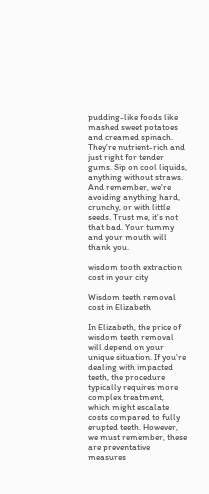pudding-like foods like mashed sweet potatoes and creamed spinach. They're nutrient-rich and just right for tender gums. Sip on cool liquids, anything without straws. And remember, we're avoiding anything hard, crunchy, or with little seeds. Trust me, it’s not that bad. Your tummy and your mouth will thank you.

wisdom tooth extraction cost in your city

Wisdom teeth removal cost in Elizabeth

In Elizabeth, the price of wisdom teeth removal will depend on your unique situation. If you're dealing with impacted teeth, the procedure typically requires more complex treatment, which might escalate costs compared to fully erupted teeth. However, we must remember, these are preventative measures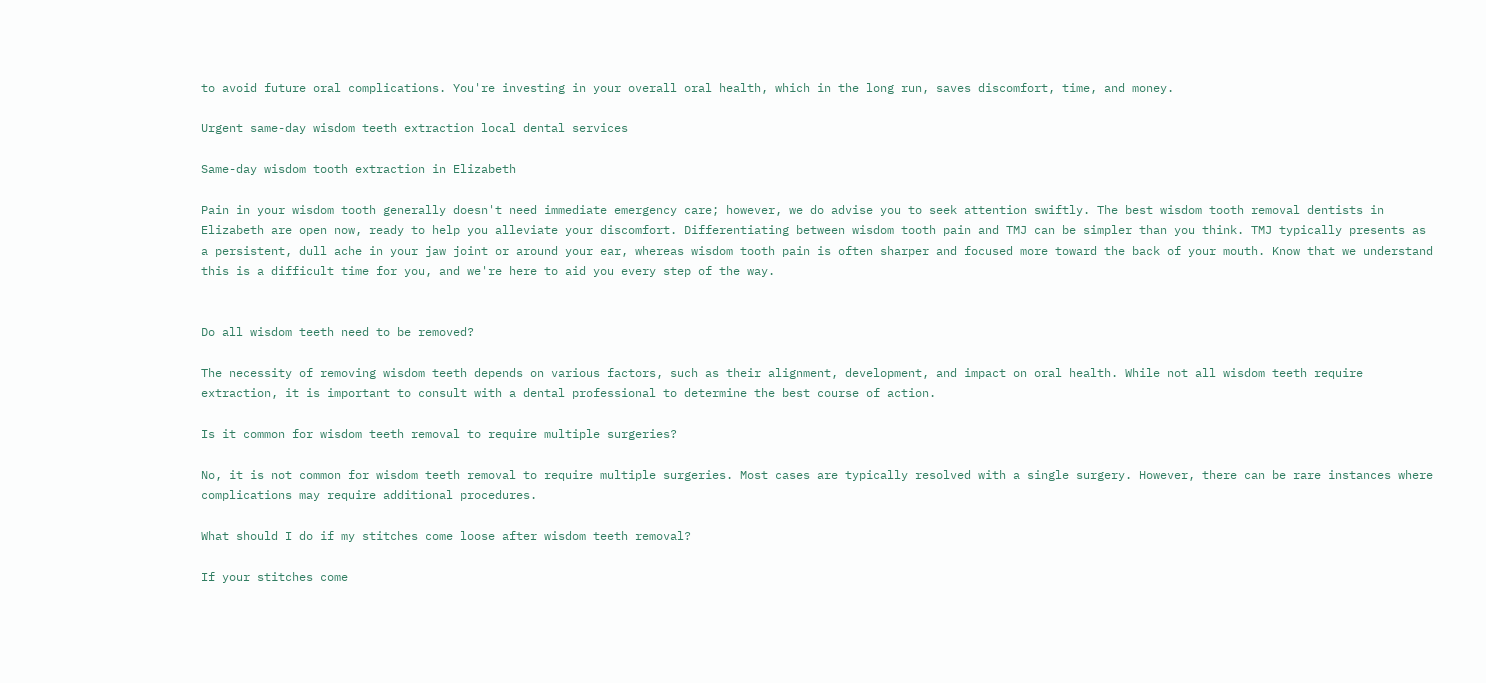to avoid future oral complications. You're investing in your overall oral health, which in the long run, saves discomfort, time, and money.

Urgent same-day wisdom teeth extraction local dental services

Same-day wisdom tooth extraction in Elizabeth

Pain in your wisdom tooth generally doesn't need immediate emergency care; however, we do advise you to seek attention swiftly. The best wisdom tooth removal dentists in Elizabeth are open now, ready to help you alleviate your discomfort. Differentiating between wisdom tooth pain and TMJ can be simpler than you think. TMJ typically presents as a persistent, dull ache in your jaw joint or around your ear, whereas wisdom tooth pain is often sharper and focused more toward the back of your mouth. Know that we understand this is a difficult time for you, and we're here to aid you every step of the way.


Do all wisdom teeth need to be removed?

The necessity of removing wisdom teeth depends on various factors, such as their alignment, development, and impact on oral health. While not all wisdom teeth require extraction, it is important to consult with a dental professional to determine the best course of action.

Is it common for wisdom teeth removal to require multiple surgeries?

No, it is not common for wisdom teeth removal to require multiple surgeries. Most cases are typically resolved with a single surgery. However, there can be rare instances where complications may require additional procedures.

What should I do if my stitches come loose after wisdom teeth removal?

If your stitches come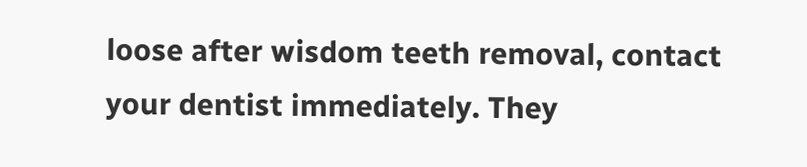loose after wisdom teeth removal, contact your dentist immediately. They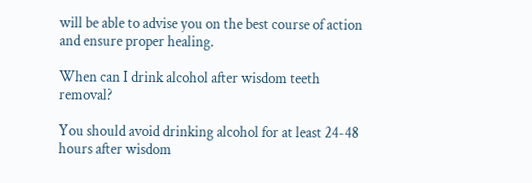will be able to advise you on the best course of action and ensure proper healing.

When can I drink alcohol after wisdom teeth removal?

You should avoid drinking alcohol for at least 24-48 hours after wisdom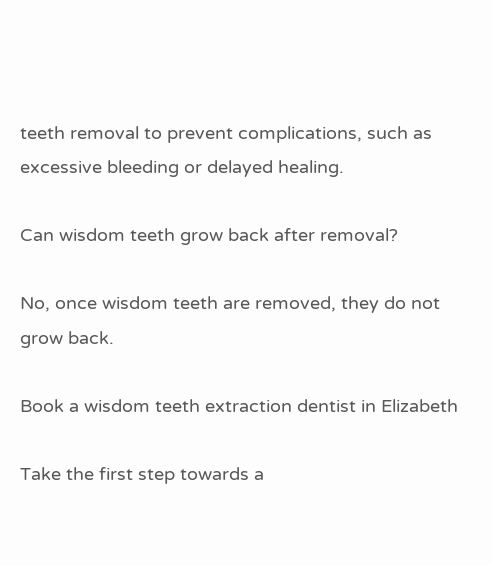teeth removal to prevent complications, such as excessive bleeding or delayed healing.

Can wisdom teeth grow back after removal?

No, once wisdom teeth are removed, they do not grow back.

Book a wisdom teeth extraction dentist in Elizabeth

Take the first step towards a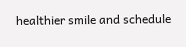healthier smile and schedule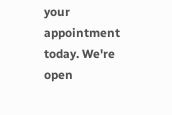your appointment today. We're open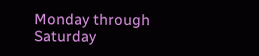Monday through Saturday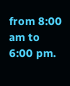from 8:00 am to 6:00 pm.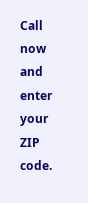Call now and enter your ZIP code.